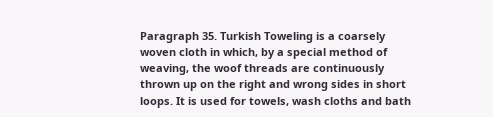Paragraph 35. Turkish Toweling is a coarsely woven cloth in which, by a special method of weaving, the woof threads are continuously thrown up on the right and wrong sides in short loops. It is used for towels, wash cloths and bath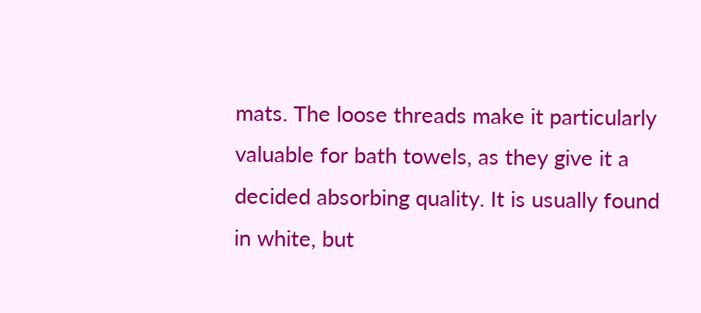mats. The loose threads make it particularly valuable for bath towels, as they give it a decided absorbing quality. It is usually found in white, but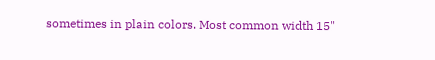sometimes in plain colors. Most common width 15"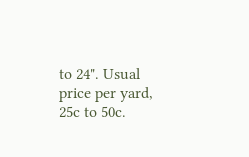to 24". Usual price per yard, 25c to 50c.